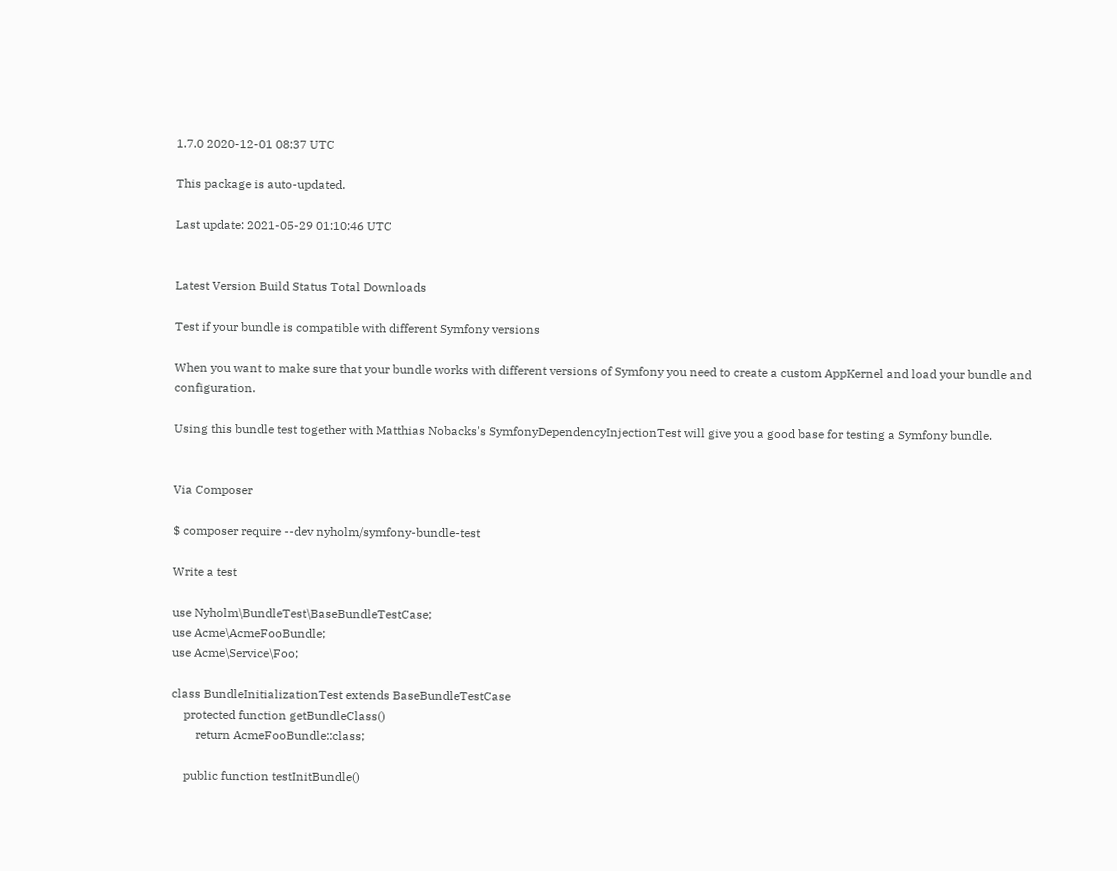1.7.0 2020-12-01 08:37 UTC

This package is auto-updated.

Last update: 2021-05-29 01:10:46 UTC


Latest Version Build Status Total Downloads

Test if your bundle is compatible with different Symfony versions

When you want to make sure that your bundle works with different versions of Symfony you need to create a custom AppKernel and load your bundle and configuration.

Using this bundle test together with Matthias Nobacks's SymfonyDependencyInjectionTest will give you a good base for testing a Symfony bundle.


Via Composer

$ composer require --dev nyholm/symfony-bundle-test

Write a test

use Nyholm\BundleTest\BaseBundleTestCase;
use Acme\AcmeFooBundle;
use Acme\Service\Foo;

class BundleInitializationTest extends BaseBundleTestCase
    protected function getBundleClass()
        return AcmeFooBundle::class;

    public function testInitBundle()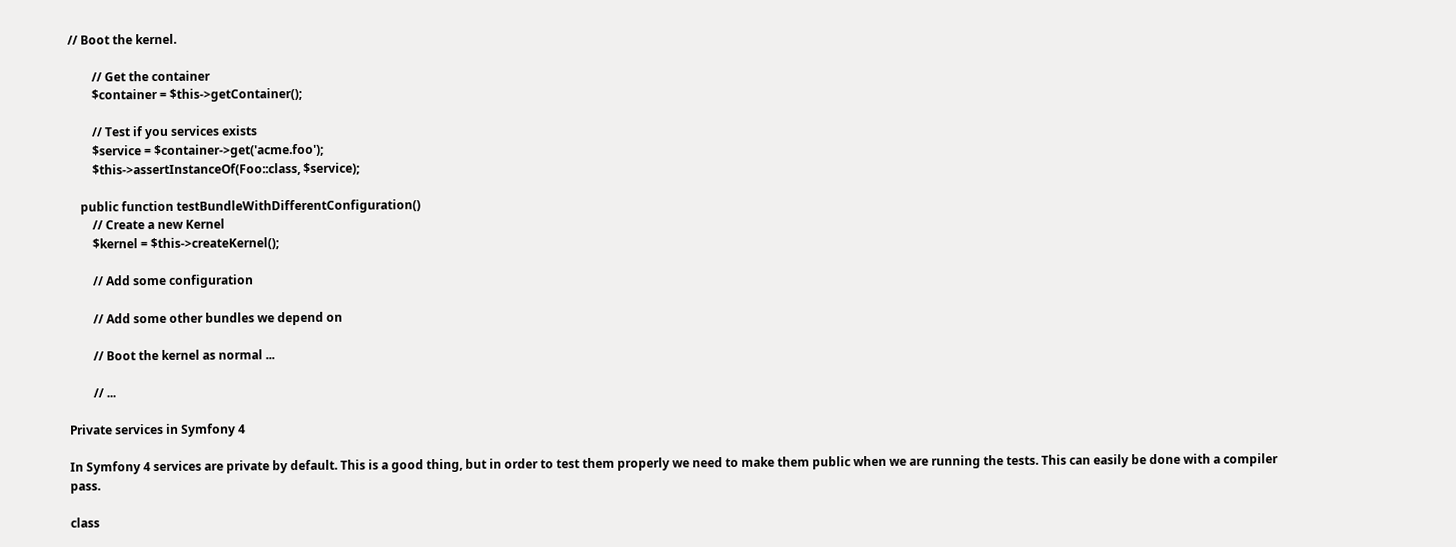// Boot the kernel.

        // Get the container
        $container = $this->getContainer();

        // Test if you services exists
        $service = $container->get('acme.foo');
        $this->assertInstanceOf(Foo::class, $service);

    public function testBundleWithDifferentConfiguration()
        // Create a new Kernel
        $kernel = $this->createKernel();

        // Add some configuration

        // Add some other bundles we depend on

        // Boot the kernel as normal ...

        // ...

Private services in Symfony 4

In Symfony 4 services are private by default. This is a good thing, but in order to test them properly we need to make them public when we are running the tests. This can easily be done with a compiler pass.

class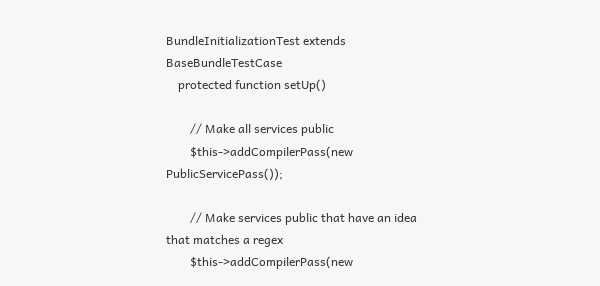BundleInitializationTest extends BaseBundleTestCase
    protected function setUp()

        // Make all services public
        $this->addCompilerPass(new PublicServicePass());

        // Make services public that have an idea that matches a regex
        $this->addCompilerPass(new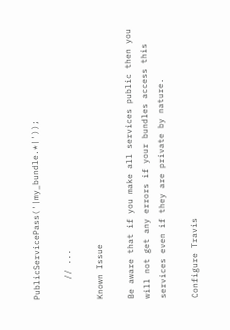PublicServicePass('|my_bundle.*|'));

    // ...

Known Issue

Be aware that if you make all services public then you will not get any errors if your bundles access this services even if they are private by nature.

Configure Travis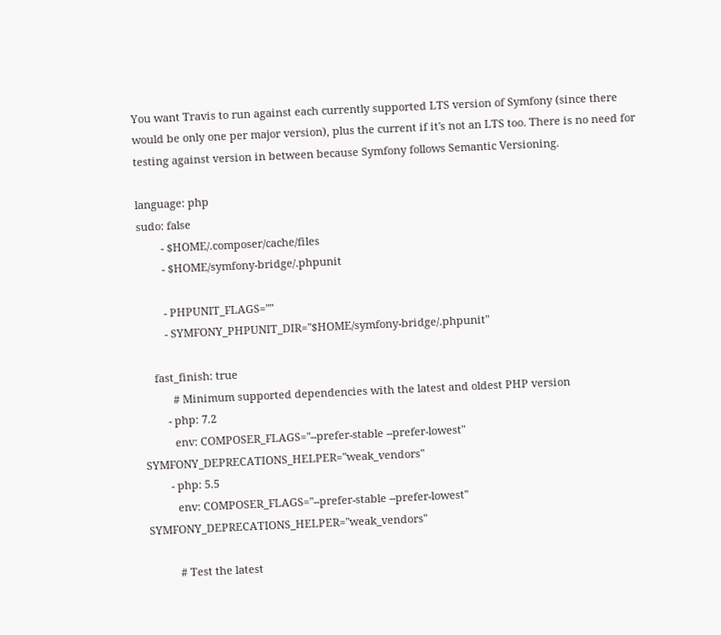You want Travis to run against each currently supported LTS version of Symfony (since there would be only one per major version), plus the current if it's not an LTS too. There is no need for testing against version in between because Symfony follows Semantic Versioning.

language: php
sudo: false
        - $HOME/.composer/cache/files
        - $HOME/symfony-bridge/.phpunit

        - PHPUNIT_FLAGS=""
        - SYMFONY_PHPUNIT_DIR="$HOME/symfony-bridge/.phpunit"

    fast_finish: true
          # Minimum supported dependencies with the latest and oldest PHP version
        - php: 7.2
          env: COMPOSER_FLAGS="--prefer-stable --prefer-lowest" SYMFONY_DEPRECATIONS_HELPER="weak_vendors"
        - php: 5.5
          env: COMPOSER_FLAGS="--prefer-stable --prefer-lowest" SYMFONY_DEPRECATIONS_HELPER="weak_vendors"

          # Test the latest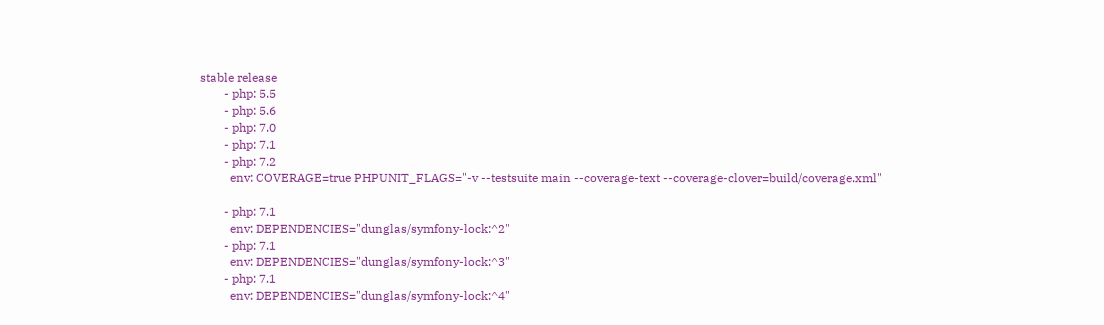stable release
        - php: 5.5
        - php: 5.6
        - php: 7.0
        - php: 7.1
        - php: 7.2
          env: COVERAGE=true PHPUNIT_FLAGS="-v --testsuite main --coverage-text --coverage-clover=build/coverage.xml"

        - php: 7.1
          env: DEPENDENCIES="dunglas/symfony-lock:^2"
        - php: 7.1
          env: DEPENDENCIES="dunglas/symfony-lock:^3"
        - php: 7.1
          env: DEPENDENCIES="dunglas/symfony-lock:^4"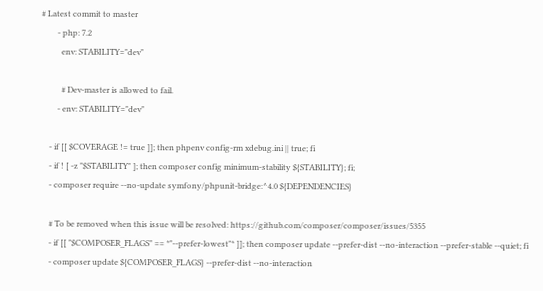# Latest commit to master
        - php: 7.2
          env: STABILITY="dev"

          # Dev-master is allowed to fail.
        - env: STABILITY="dev"

    - if [[ $COVERAGE != true ]]; then phpenv config-rm xdebug.ini || true; fi
    - if ! [ -z "$STABILITY" ]; then composer config minimum-stability ${STABILITY}; fi;
    - composer require --no-update symfony/phpunit-bridge:^4.0 ${DEPENDENCIES}

    # To be removed when this issue will be resolved: https://github.com/composer/composer/issues/5355
    - if [[ "$COMPOSER_FLAGS" == *"--prefer-lowest"* ]]; then composer update --prefer-dist --no-interaction --prefer-stable --quiet; fi
    - composer update ${COMPOSER_FLAGS} --prefer-dist --no-interaction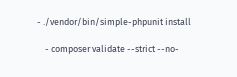- ./vendor/bin/simple-phpunit install

    - composer validate --strict --no-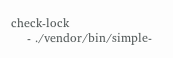check-lock
    - ./vendor/bin/simple-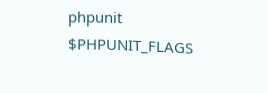phpunit $PHPUNIT_FLAGS